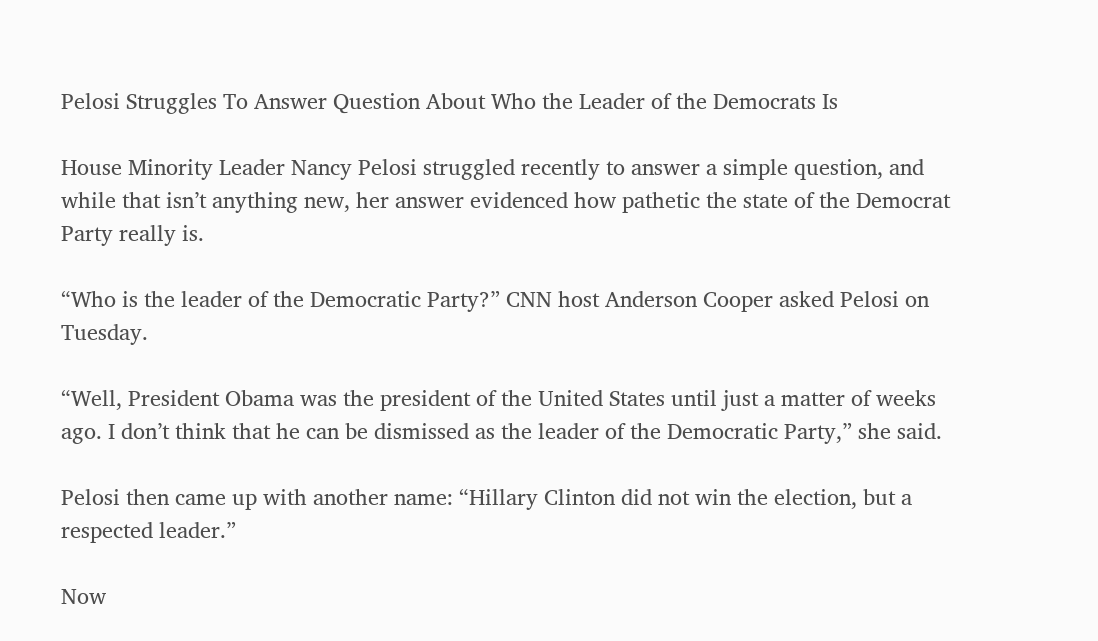Pelosi Struggles To Answer Question About Who the Leader of the Democrats Is

House Minority Leader Nancy Pelosi struggled recently to answer a simple question, and while that isn’t anything new, her answer evidenced how pathetic the state of the Democrat Party really is.

“Who is the leader of the Democratic Party?” CNN host Anderson Cooper asked Pelosi on Tuesday.

“Well, President Obama was the president of the United States until just a matter of weeks ago. I don’t think that he can be dismissed as the leader of the Democratic Party,” she said.

Pelosi then came up with another name: “Hillary Clinton did not win the election, but a respected leader.”

Now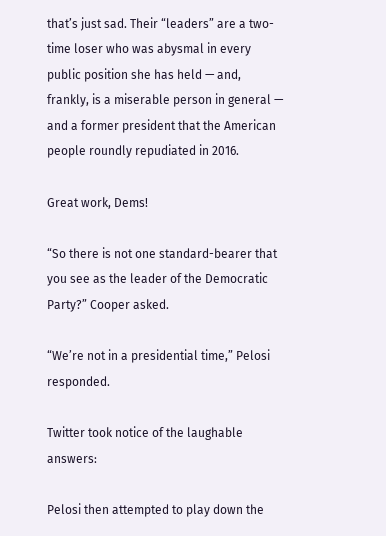that’s just sad. Their “leaders” are a two-time loser who was abysmal in every public position she has held — and, frankly, is a miserable person in general — and a former president that the American people roundly repudiated in 2016.

Great work, Dems!

“So there is not one standard-bearer that you see as the leader of the Democratic Party?” Cooper asked.

“We’re not in a presidential time,” Pelosi responded.

Twitter took notice of the laughable answers:

Pelosi then attempted to play down the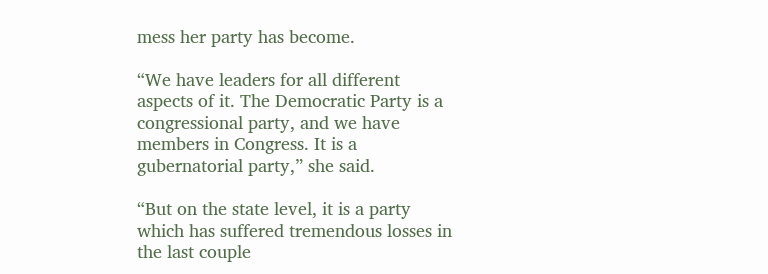mess her party has become.

“We have leaders for all different aspects of it. The Democratic Party is a congressional party, and we have members in Congress. It is a gubernatorial party,” she said.

“But on the state level, it is a party which has suffered tremendous losses in the last couple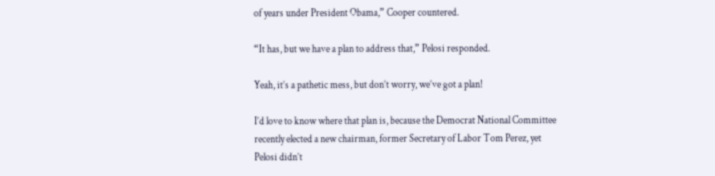of years under President Obama,” Cooper countered.

“It has, but we have a plan to address that,” Pelosi responded.

Yeah, it’s a pathetic mess, but don’t worry, we’ve got a plan!

I’d love to know where that plan is, because the Democrat National Committee recently elected a new chairman, former Secretary of Labor Tom Perez, yet Pelosi didn’t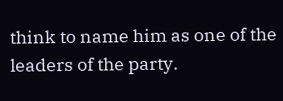think to name him as one of the leaders of the party.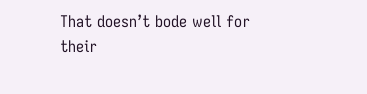That doesn’t bode well for their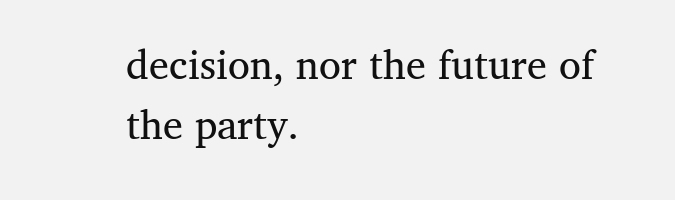decision, nor the future of the party.